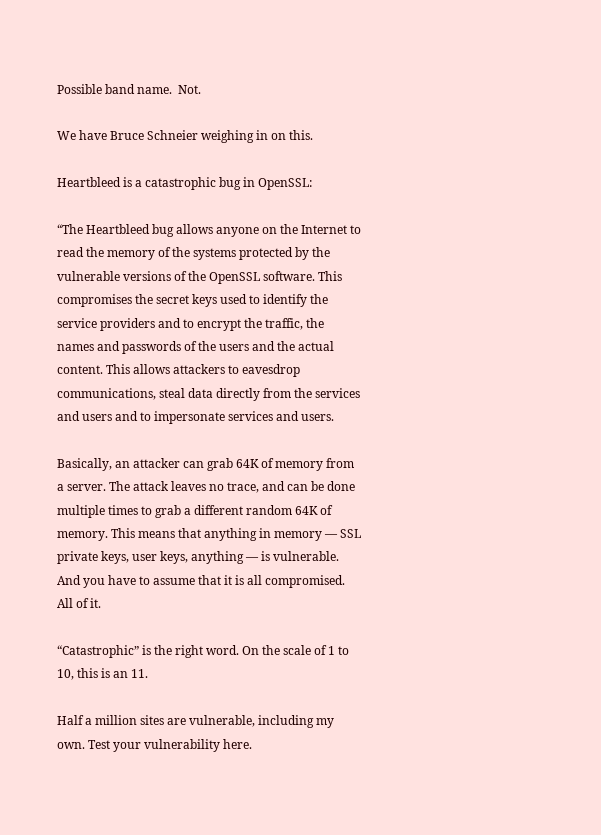Possible band name.  Not.

We have Bruce Schneier weighing in on this.

Heartbleed is a catastrophic bug in OpenSSL:

“The Heartbleed bug allows anyone on the Internet to read the memory of the systems protected by the vulnerable versions of the OpenSSL software. This compromises the secret keys used to identify the service providers and to encrypt the traffic, the names and passwords of the users and the actual content. This allows attackers to eavesdrop communications, steal data directly from the services and users and to impersonate services and users.

Basically, an attacker can grab 64K of memory from a server. The attack leaves no trace, and can be done multiple times to grab a different random 64K of memory. This means that anything in memory — SSL private keys, user keys, anything — is vulnerable. And you have to assume that it is all compromised. All of it.

“Catastrophic” is the right word. On the scale of 1 to 10, this is an 11.

Half a million sites are vulnerable, including my own. Test your vulnerability here.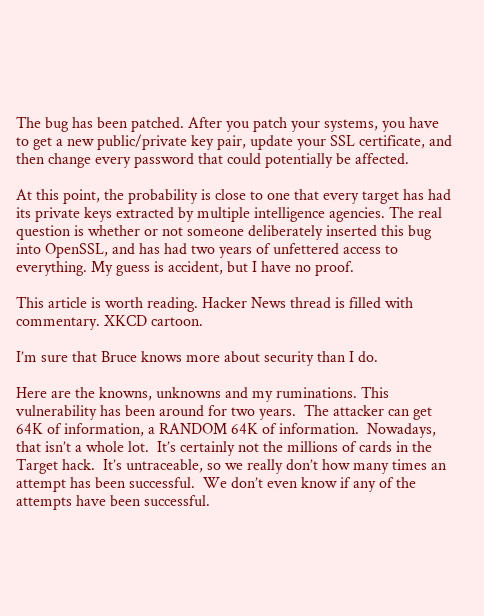The bug has been patched. After you patch your systems, you have to get a new public/private key pair, update your SSL certificate, and then change every password that could potentially be affected.

At this point, the probability is close to one that every target has had its private keys extracted by multiple intelligence agencies. The real question is whether or not someone deliberately inserted this bug into OpenSSL, and has had two years of unfettered access to everything. My guess is accident, but I have no proof.

This article is worth reading. Hacker News thread is filled with commentary. XKCD cartoon.

I’m sure that Bruce knows more about security than I do.

Here are the knowns, unknowns and my ruminations. This vulnerability has been around for two years.  The attacker can get 64K of information, a RANDOM 64K of information.  Nowadays, that isn’t a whole lot.  It’s certainly not the millions of cards in the Target hack.  It’s untraceable, so we really don’t how many times an attempt has been successful.  We don’t even know if any of the attempts have been successful.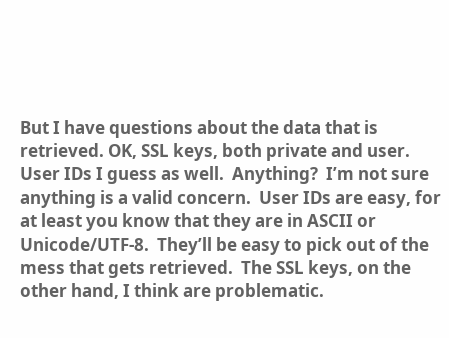But I have questions about the data that is retrieved. OK, SSL keys, both private and user.  User IDs I guess as well.  Anything?  I’m not sure anything is a valid concern.  User IDs are easy, for at least you know that they are in ASCII or Unicode/UTF-8.  They’ll be easy to pick out of the mess that gets retrieved.  The SSL keys, on the other hand, I think are problematic.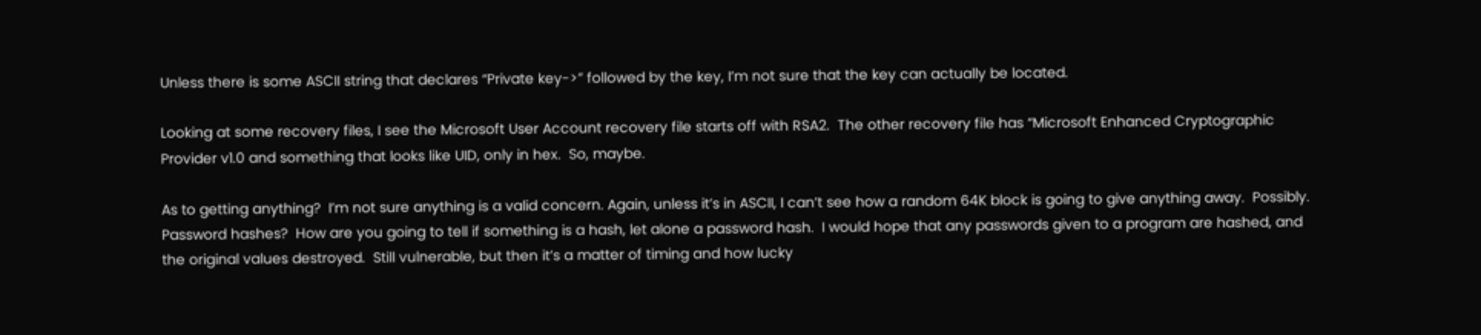Unless there is some ASCII string that declares “Private key->” followed by the key, I’m not sure that the key can actually be located.

Looking at some recovery files, I see the Microsoft User Account recovery file starts off with RSA2.  The other recovery file has “Microsoft Enhanced Cryptographic Provider v1.0 and something that looks like UID, only in hex.  So, maybe.

As to getting anything?  I’m not sure anything is a valid concern. Again, unless it’s in ASCII, I can’t see how a random 64K block is going to give anything away.  Possibly.  Password hashes?  How are you going to tell if something is a hash, let alone a password hash.  I would hope that any passwords given to a program are hashed, and the original values destroyed.  Still vulnerable, but then it’s a matter of timing and how lucky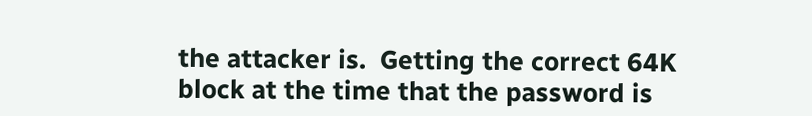the attacker is.  Getting the correct 64K block at the time that the password is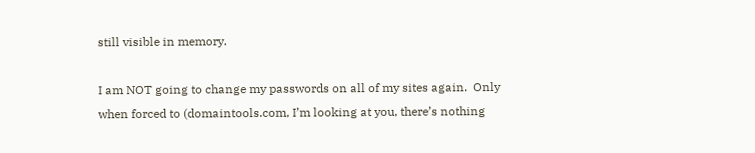still visible in memory.

I am NOT going to change my passwords on all of my sites again.  Only when forced to (domaintools.com, I’m looking at you, there’s nothing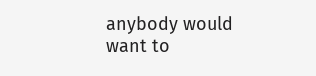anybody would want to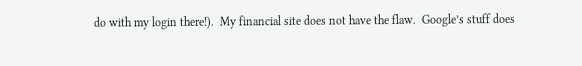do with my login there!).  My financial site does not have the flaw.  Google’s stuff does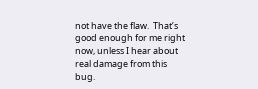not have the flaw.  That’s good enough for me right now, unless I hear about real damage from this bug.